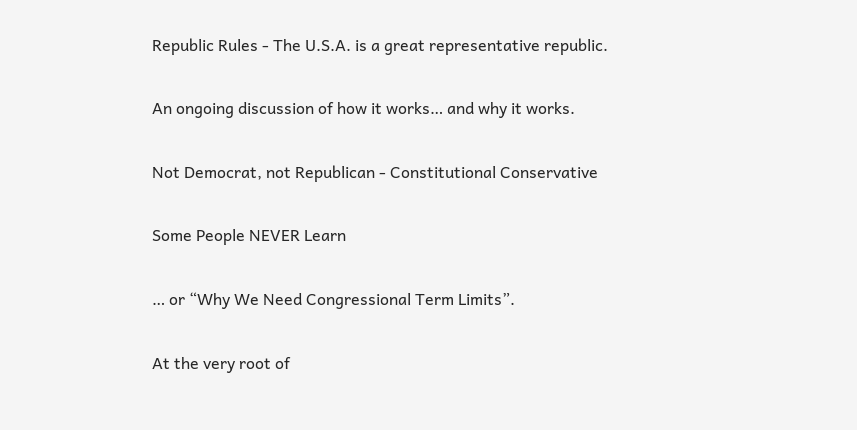Republic Rules - The U.S.A. is a great representative republic.

An ongoing discussion of how it works… and why it works.

Not Democrat, not Republican - Constitutional Conservative

Some People NEVER Learn

… or “Why We Need Congressional Term Limits”.

At the very root of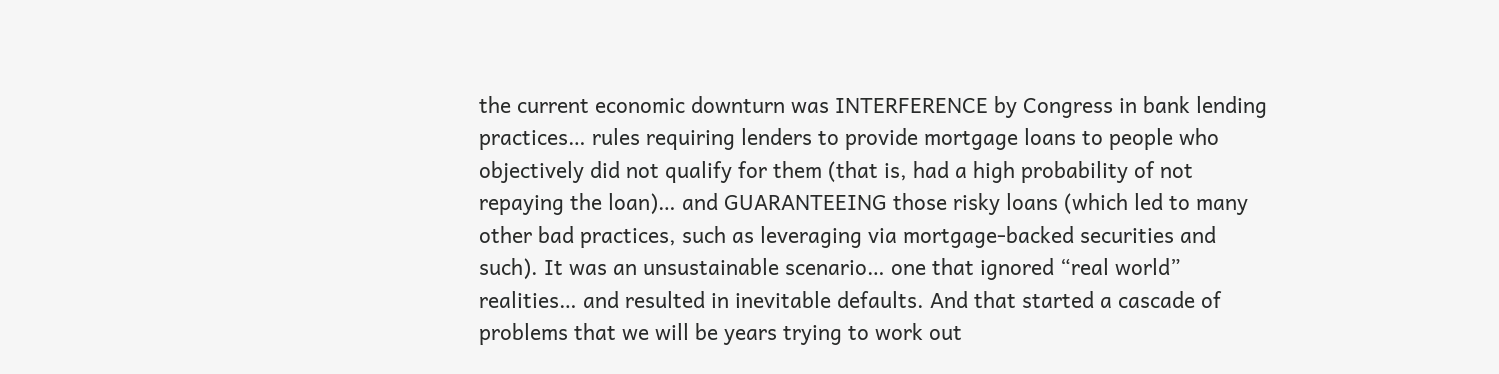the current economic downturn was INTERFERENCE by Congress in bank lending practices… rules requiring lenders to provide mortgage loans to people who objectively did not qualify for them (that is, had a high probability of not repaying the loan)… and GUARANTEEING those risky loans (which led to many other bad practices, such as leveraging via mortgage-backed securities and such). It was an unsustainable scenario… one that ignored “real world” realities… and resulted in inevitable defaults. And that started a cascade of problems that we will be years trying to work out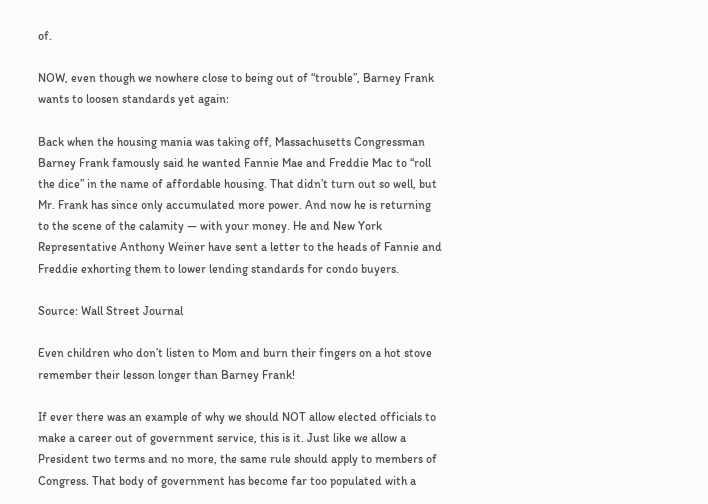of.

NOW, even though we nowhere close to being out of “trouble”, Barney Frank wants to loosen standards yet again:

Back when the housing mania was taking off, Massachusetts Congressman Barney Frank famously said he wanted Fannie Mae and Freddie Mac to “roll the dice” in the name of affordable housing. That didn’t turn out so well, but Mr. Frank has since only accumulated more power. And now he is returning to the scene of the calamity — with your money. He and New York Representative Anthony Weiner have sent a letter to the heads of Fannie and Freddie exhorting them to lower lending standards for condo buyers.

Source: Wall Street Journal

Even children who don’t listen to Mom and burn their fingers on a hot stove remember their lesson longer than Barney Frank!

If ever there was an example of why we should NOT allow elected officials to make a career out of government service, this is it. Just like we allow a President two terms and no more, the same rule should apply to members of Congress. That body of government has become far too populated with a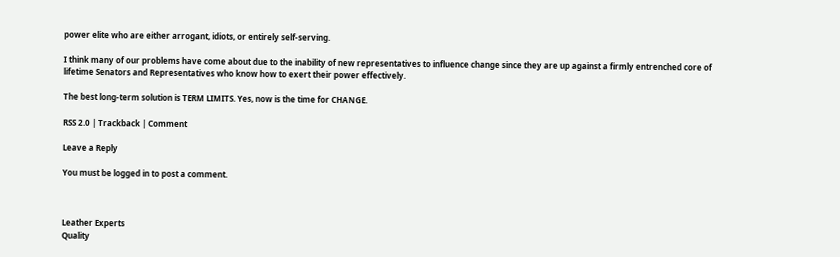power elite who are either arrogant, idiots, or entirely self-serving.

I think many of our problems have come about due to the inability of new representatives to influence change since they are up against a firmly entrenched core of lifetime Senators and Representatives who know how to exert their power effectively.

The best long-term solution is TERM LIMITS. Yes, now is the time for CHANGE.

RSS 2.0 | Trackback | Comment

Leave a Reply

You must be logged in to post a comment.



Leather Experts
Quality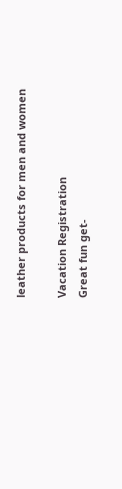leather products for men and women

Vacation Registration
Great fun get-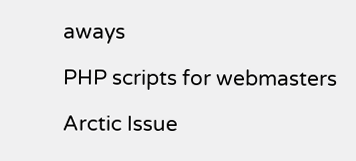aways

PHP scripts for webmasters

Arctic Issue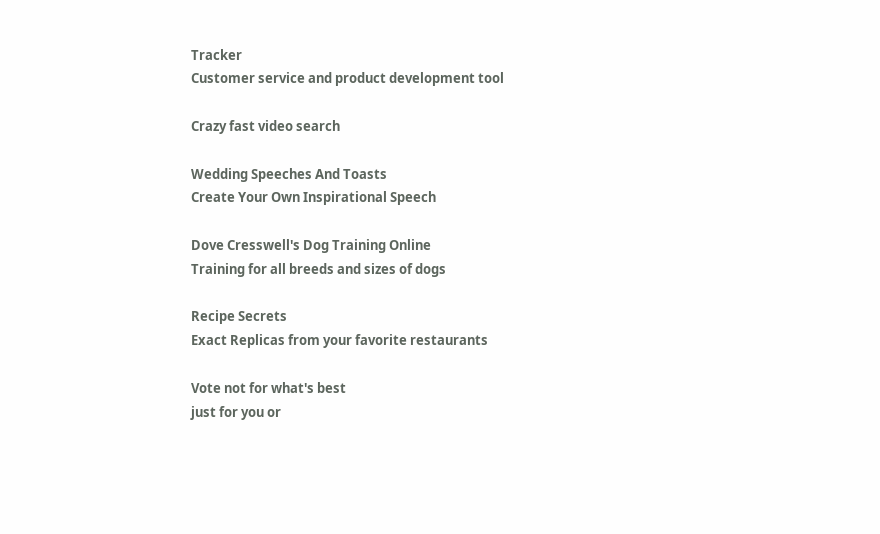Tracker
Customer service and product development tool

Crazy fast video search

Wedding Speeches And Toasts
Create Your Own Inspirational Speech

Dove Cresswell's Dog Training Online
Training for all breeds and sizes of dogs

Recipe Secrets
Exact Replicas from your favorite restaurants

Vote not for what's best
just for you or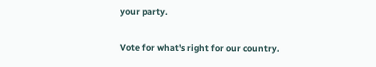your party.

Vote for what's right for our country.